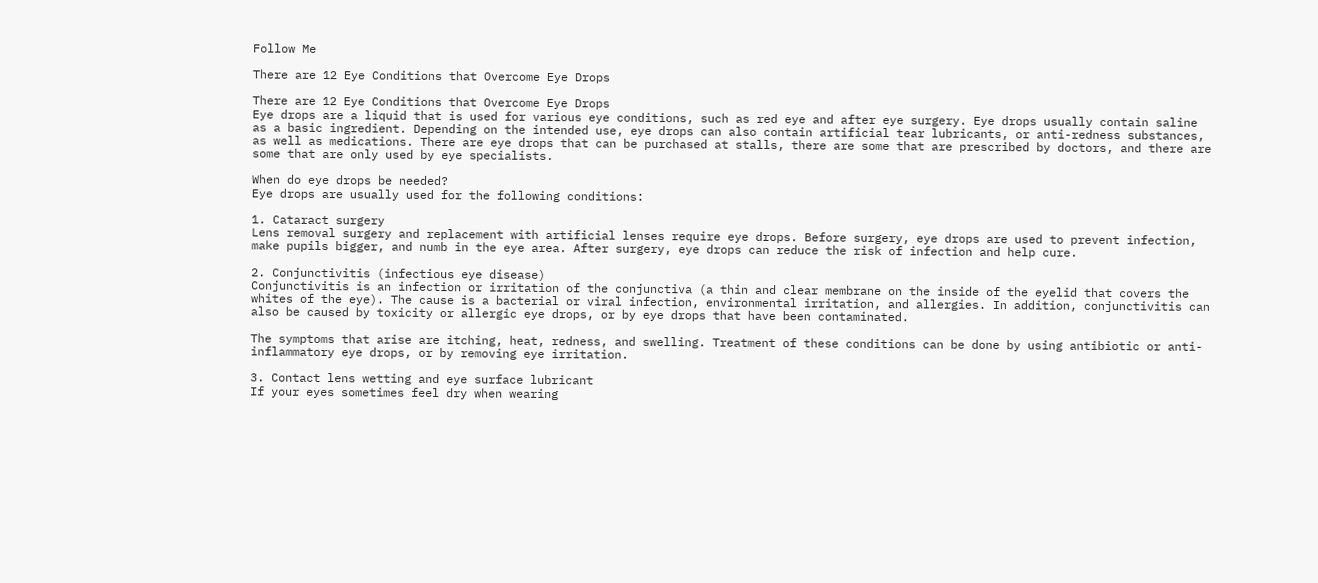Follow Me

There are 12 Eye Conditions that Overcome Eye Drops

There are 12 Eye Conditions that Overcome Eye Drops
Eye drops are a liquid that is used for various eye conditions, such as red eye and after eye surgery. Eye drops usually contain saline as a basic ingredient. Depending on the intended use, eye drops can also contain artificial tear lubricants, or anti-redness substances, as well as medications. There are eye drops that can be purchased at stalls, there are some that are prescribed by doctors, and there are some that are only used by eye specialists.

When do eye drops be needed?
Eye drops are usually used for the following conditions:

1. Cataract surgery
Lens removal surgery and replacement with artificial lenses require eye drops. Before surgery, eye drops are used to prevent infection, make pupils bigger, and numb in the eye area. After surgery, eye drops can reduce the risk of infection and help cure.

2. Conjunctivitis (infectious eye disease)
Conjunctivitis is an infection or irritation of the conjunctiva (a thin and clear membrane on the inside of the eyelid that covers the whites of the eye). The cause is a bacterial or viral infection, environmental irritation, and allergies. In addition, conjunctivitis can also be caused by toxicity or allergic eye drops, or by eye drops that have been contaminated.

The symptoms that arise are itching, heat, redness, and swelling. Treatment of these conditions can be done by using antibiotic or anti-inflammatory eye drops, or by removing eye irritation.

3. Contact lens wetting and eye surface lubricant
If your eyes sometimes feel dry when wearing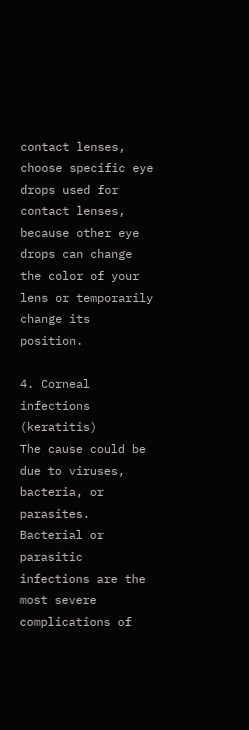contact lenses, choose specific eye drops used for contact lenses, because other eye drops can change the color of your lens or temporarily change its position.

4. Corneal infections (keratitis)
The cause could be due to viruses, bacteria, or parasites. Bacterial or parasitic infections are the most severe complications of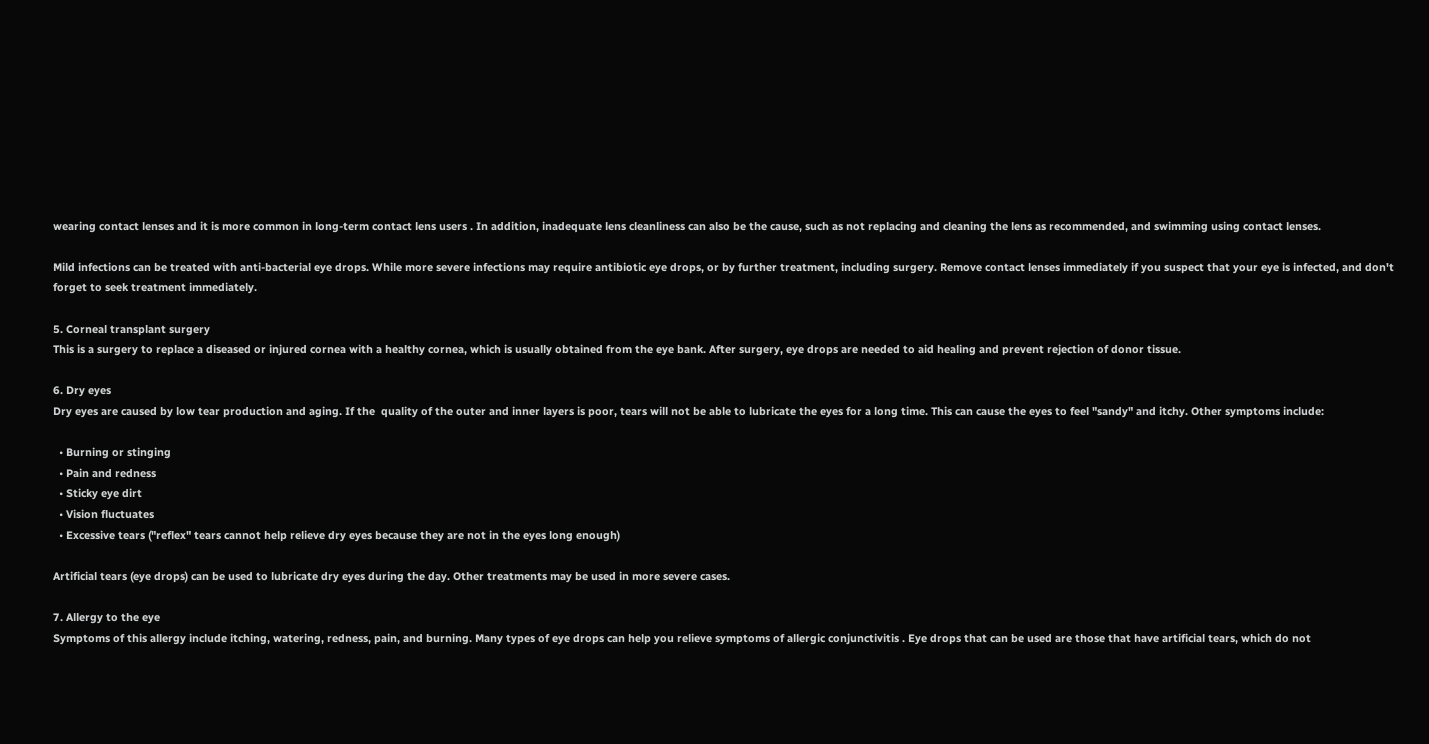wearing contact lenses and it is more common in long-term contact lens users . In addition, inadequate lens cleanliness can also be the cause, such as not replacing and cleaning the lens as recommended, and swimming using contact lenses.

Mild infections can be treated with anti-bacterial eye drops. While more severe infections may require antibiotic eye drops, or by further treatment, including surgery. Remove contact lenses immediately if you suspect that your eye is infected, and don't forget to seek treatment immediately.

5. Corneal transplant surgery
This is a surgery to replace a diseased or injured cornea with a healthy cornea, which is usually obtained from the eye bank. After surgery, eye drops are needed to aid healing and prevent rejection of donor tissue.

6. Dry eyes
Dry eyes are caused by low tear production and aging. If the  quality of the outer and inner layers is poor, tears will not be able to lubricate the eyes for a long time. This can cause the eyes to feel "sandy" and itchy. Other symptoms include:

  • Burning or stinging
  • Pain and redness
  • Sticky eye dirt
  • Vision fluctuates
  • Excessive tears ("reflex" tears cannot help relieve dry eyes because they are not in the eyes long enough)

Artificial tears (eye drops) can be used to lubricate dry eyes during the day. Other treatments may be used in more severe cases.

7. Allergy to the eye
Symptoms of this allergy include itching, watering, redness, pain, and burning. Many types of eye drops can help you relieve symptoms of allergic conjunctivitis . Eye drops that can be used are those that have artificial tears, which do not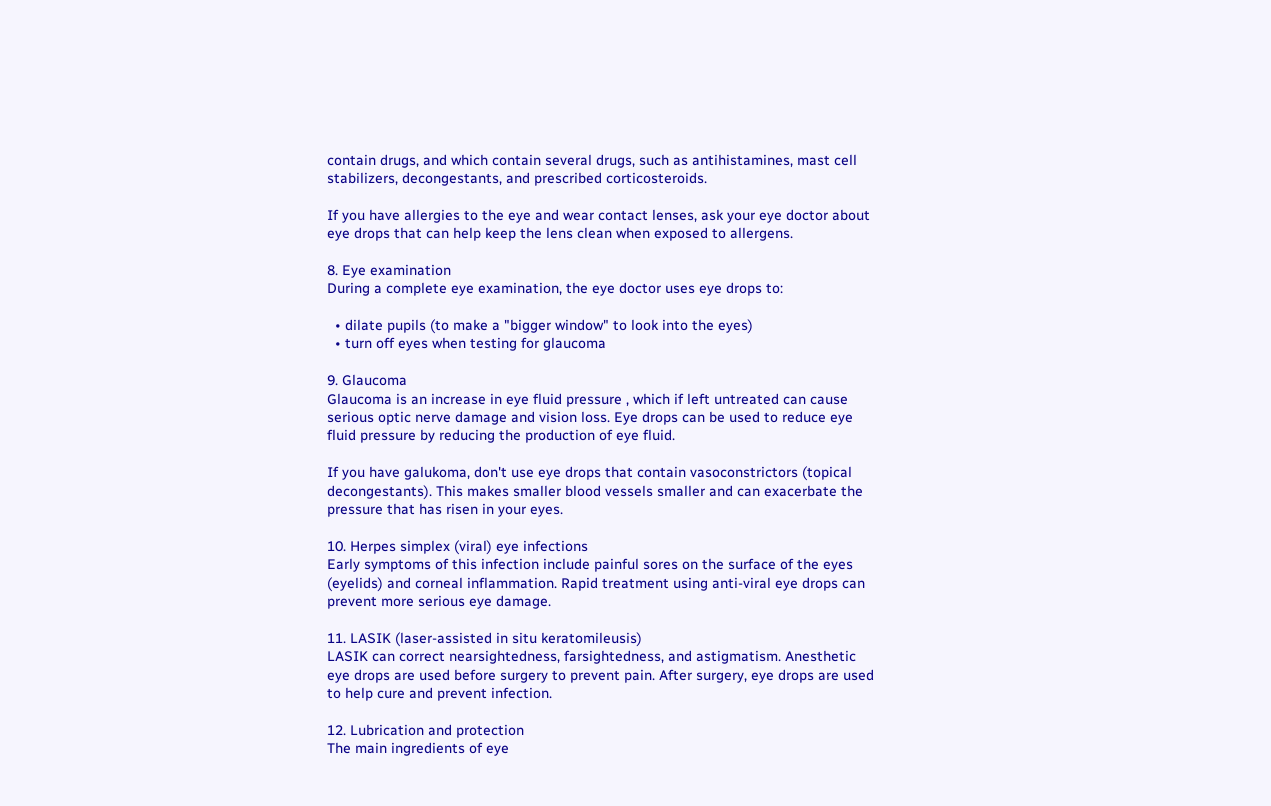contain drugs, and which contain several drugs, such as antihistamines, mast cell stabilizers, decongestants, and prescribed corticosteroids.

If you have allergies to the eye and wear contact lenses, ask your eye doctor about eye drops that can help keep the lens clean when exposed to allergens.

8. Eye examination
During a complete eye examination, the eye doctor uses eye drops to:

  • dilate pupils (to make a "bigger window" to look into the eyes)
  • turn off eyes when testing for glaucoma

9. Glaucoma
Glaucoma is an increase in eye fluid pressure , which if left untreated can cause serious optic nerve damage and vision loss. Eye drops can be used to reduce eye fluid pressure by reducing the production of eye fluid.

If you have galukoma, don't use eye drops that contain vasoconstrictors (topical decongestants). This makes smaller blood vessels smaller and can exacerbate the pressure that has risen in your eyes.

10. Herpes simplex (viral) eye infections
Early symptoms of this infection include painful sores on the surface of the eyes (eyelids) and corneal inflammation. Rapid treatment using anti-viral eye drops can prevent more serious eye damage.

11. LASIK (laser-assisted in situ keratomileusis)
LASIK can correct nearsightedness, farsightedness, and astigmatism. Anesthetic eye drops are used before surgery to prevent pain. After surgery, eye drops are used to help cure and prevent infection.

12. Lubrication and protection
The main ingredients of eye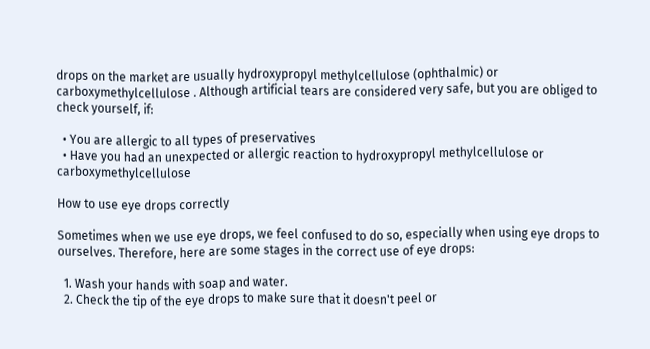drops on the market are usually hydroxypropyl methylcellulose (ophthalmic) or carboxymethylcellulose . Although artificial tears are considered very safe, but you are obliged to check yourself, if:

  • You are allergic to all types of preservatives
  • Have you had an unexpected or allergic reaction to hydroxypropyl methylcellulose or carboxymethylcellulose

How to use eye drops correctly

Sometimes when we use eye drops, we feel confused to do so, especially when using eye drops to ourselves. Therefore, here are some stages in the correct use of eye drops:

  1. Wash your hands with soap and water.
  2. Check the tip of the eye drops to make sure that it doesn't peel or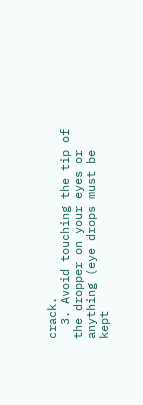crack.
  3. Avoid touching the tip of the dropper on your eyes or anything (eye drops must be kept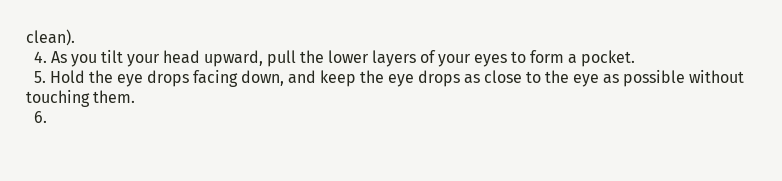clean).
  4. As you tilt your head upward, pull the lower layers of your eyes to form a pocket.
  5. Hold the eye drops facing down, and keep the eye drops as close to the eye as possible without touching them.
  6.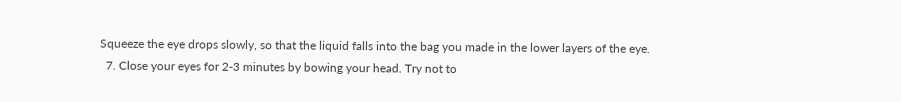Squeeze the eye drops slowly, so that the liquid falls into the bag you made in the lower layers of the eye.
  7. Close your eyes for 2-3 minutes by bowing your head. Try not to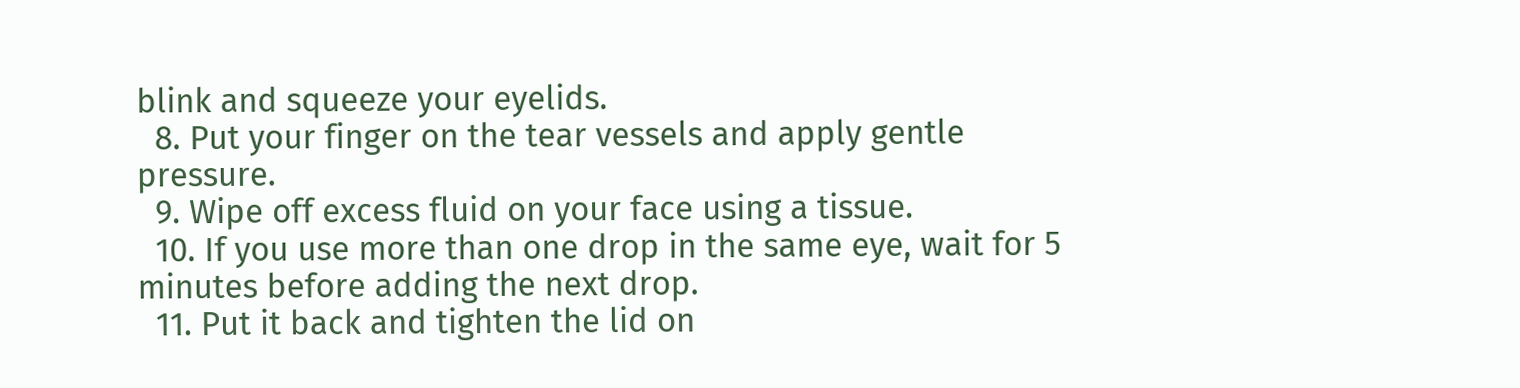blink and squeeze your eyelids.
  8. Put your finger on the tear vessels and apply gentle pressure.
  9. Wipe off excess fluid on your face using a tissue.
  10. If you use more than one drop in the same eye, wait for 5 minutes before adding the next drop.
  11. Put it back and tighten the lid on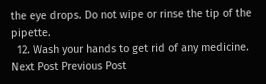the eye drops. Do not wipe or rinse the tip of the pipette.
  12. Wash your hands to get rid of any medicine.
Next Post Previous Post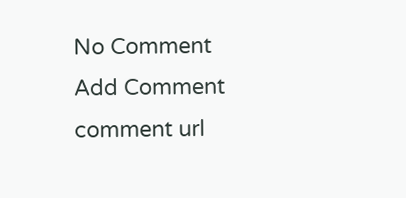No Comment
Add Comment
comment url